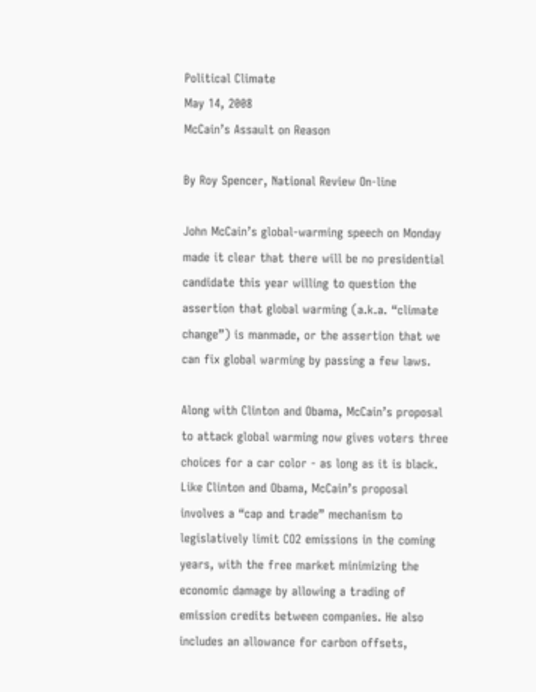Political Climate
May 14, 2008
McCain’s Assault on Reason

By Roy Spencer, National Review On-line

John McCain’s global-warming speech on Monday made it clear that there will be no presidential candidate this year willing to question the assertion that global warming (a.k.a. “climate change”) is manmade, or the assertion that we can fix global warming by passing a few laws.

Along with Clinton and Obama, McCain’s proposal to attack global warming now gives voters three choices for a car color - as long as it is black. Like Clinton and Obama, McCain’s proposal involves a “cap and trade” mechanism to legislatively limit CO2 emissions in the coming years, with the free market minimizing the economic damage by allowing a trading of emission credits between companies. He also includes an allowance for carbon offsets,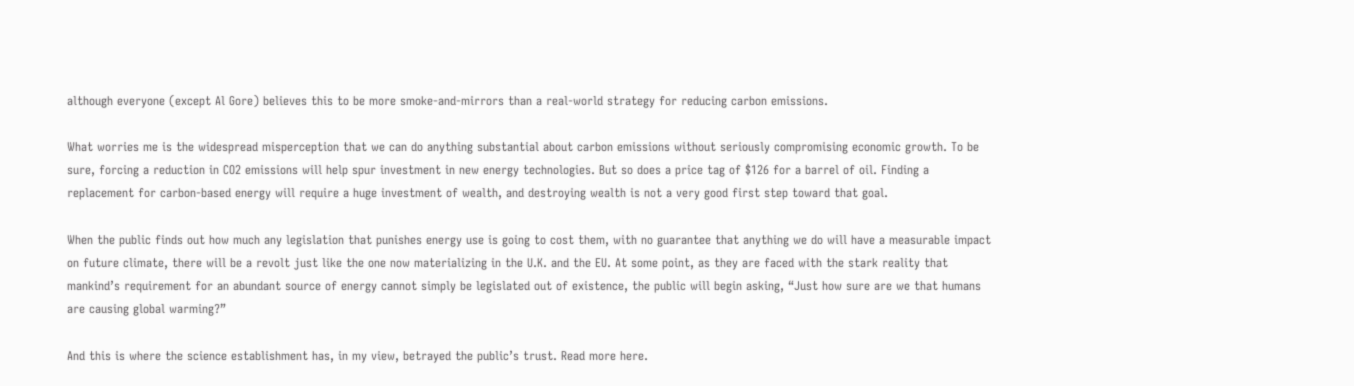although everyone (except Al Gore) believes this to be more smoke-and-mirrors than a real-world strategy for reducing carbon emissions.

What worries me is the widespread misperception that we can do anything substantial about carbon emissions without seriously compromising economic growth. To be sure, forcing a reduction in CO2 emissions will help spur investment in new energy technologies. But so does a price tag of $126 for a barrel of oil. Finding a replacement for carbon-based energy will require a huge investment of wealth, and destroying wealth is not a very good first step toward that goal.

When the public finds out how much any legislation that punishes energy use is going to cost them, with no guarantee that anything we do will have a measurable impact on future climate, there will be a revolt just like the one now materializing in the U.K. and the EU. At some point, as they are faced with the stark reality that mankind’s requirement for an abundant source of energy cannot simply be legislated out of existence, the public will begin asking, “Just how sure are we that humans are causing global warming?”

And this is where the science establishment has, in my view, betrayed the public’s trust. Read more here.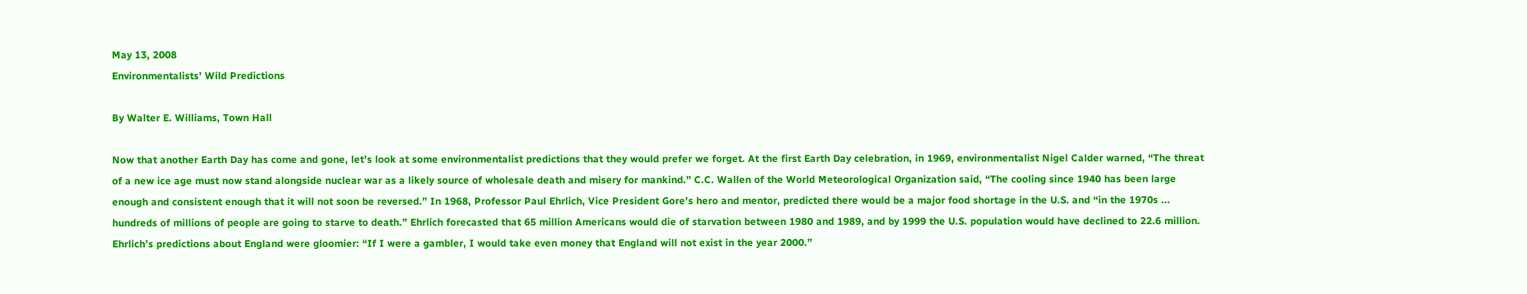May 13, 2008
Environmentalists’ Wild Predictions

By Walter E. Williams, Town Hall

Now that another Earth Day has come and gone, let’s look at some environmentalist predictions that they would prefer we forget. At the first Earth Day celebration, in 1969, environmentalist Nigel Calder warned, “The threat of a new ice age must now stand alongside nuclear war as a likely source of wholesale death and misery for mankind.” C.C. Wallen of the World Meteorological Organization said, “The cooling since 1940 has been large enough and consistent enough that it will not soon be reversed.” In 1968, Professor Paul Ehrlich, Vice President Gore’s hero and mentor, predicted there would be a major food shortage in the U.S. and “in the 1970s ... hundreds of millions of people are going to starve to death.” Ehrlich forecasted that 65 million Americans would die of starvation between 1980 and 1989, and by 1999 the U.S. population would have declined to 22.6 million. Ehrlich’s predictions about England were gloomier: “If I were a gambler, I would take even money that England will not exist in the year 2000.”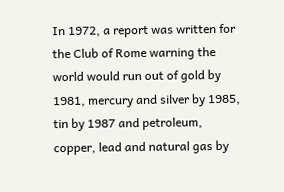In 1972, a report was written for the Club of Rome warning the world would run out of gold by 1981, mercury and silver by 1985, tin by 1987 and petroleum, copper, lead and natural gas by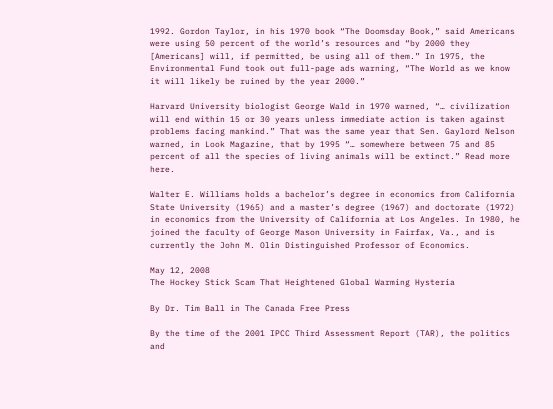1992. Gordon Taylor, in his 1970 book “The Doomsday Book,” said Americans were using 50 percent of the world’s resources and “by 2000 they [Americans] will, if permitted, be using all of them.” In 1975, the Environmental Fund took out full-page ads warning, “The World as we know it will likely be ruined by the year 2000.”

Harvard University biologist George Wald in 1970 warned, “… civilization will end within 15 or 30 years unless immediate action is taken against problems facing mankind.” That was the same year that Sen. Gaylord Nelson warned, in Look Magazine, that by 1995 “… somewhere between 75 and 85 percent of all the species of living animals will be extinct.” Read more here.

Walter E. Williams holds a bachelor’s degree in economics from California State University (1965) and a master’s degree (1967) and doctorate (1972) in economics from the University of California at Los Angeles. In 1980, he joined the faculty of George Mason University in Fairfax, Va., and is currently the John M. Olin Distinguished Professor of Economics.

May 12, 2008
The Hockey Stick Scam That Heightened Global Warming Hysteria

By Dr. Tim Ball in The Canada Free Press

By the time of the 2001 IPCC Third Assessment Report (TAR), the politics and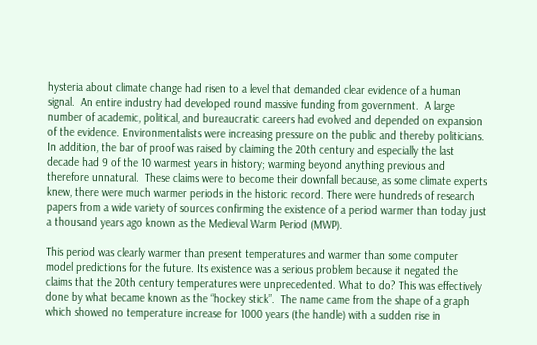hysteria about climate change had risen to a level that demanded clear evidence of a human signal.  An entire industry had developed round massive funding from government.  A large number of academic, political, and bureaucratic careers had evolved and depended on expansion of the evidence. Environmentalists were increasing pressure on the public and thereby politicians. In addition, the bar of proof was raised by claiming the 20th century and especially the last decade had 9 of the 10 warmest years in history; warming beyond anything previous and therefore unnatural.  These claims were to become their downfall because, as some climate experts knew, there were much warmer periods in the historic record. There were hundreds of research papers from a wide variety of sources confirming the existence of a period warmer than today just a thousand years ago known as the Medieval Warm Period (MWP).

This period was clearly warmer than present temperatures and warmer than some computer model predictions for the future. Its existence was a serious problem because it negated the claims that the 20th century temperatures were unprecedented. What to do? This was effectively done by what became known as the “hockey stick”.  The name came from the shape of a graph which showed no temperature increase for 1000 years (the handle) with a sudden rise in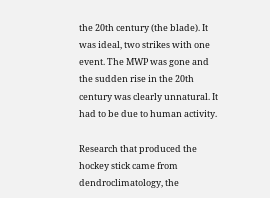the 20th century (the blade). It was ideal, two strikes with one event. The MWP was gone and the sudden rise in the 20th century was clearly unnatural. It had to be due to human activity.

Research that produced the hockey stick came from dendroclimatology, the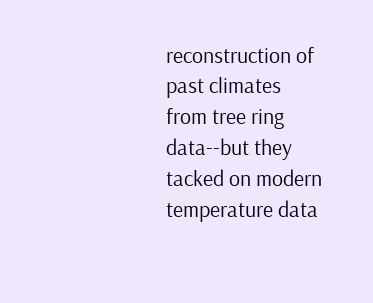reconstruction of past climates from tree ring data--but they tacked on modern temperature data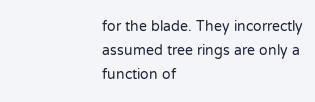for the blade. They incorrectly assumed tree rings are only a function of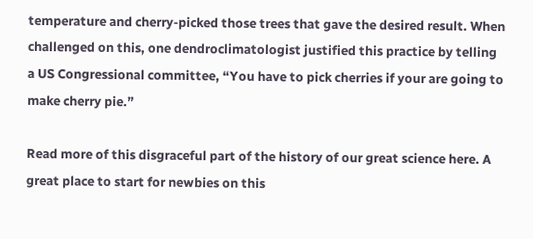temperature and cherry-picked those trees that gave the desired result. When challenged on this, one dendroclimatologist justified this practice by telling a US Congressional committee, “You have to pick cherries if your are going to make cherry pie.”

Read more of this disgraceful part of the history of our great science here. A great place to start for newbies on this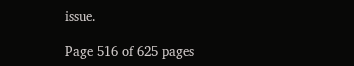issue.

Page 516 of 625 pages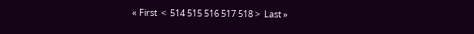« First  <  514 515 516 517 518 >  Last »